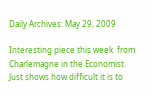Daily Archives: May 29, 2009

Interesting piece this week  from Charlemagne in the Economist. Just shows how difficult it is to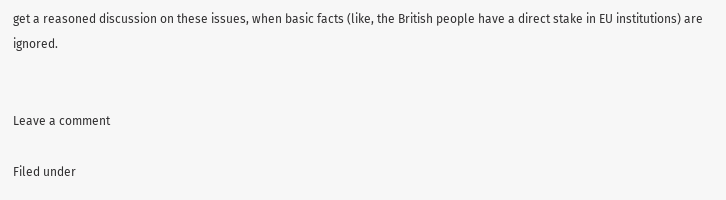get a reasoned discussion on these issues, when basic facts (like, the British people have a direct stake in EU institutions) are ignored.


Leave a comment

Filed under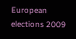European elections 2009